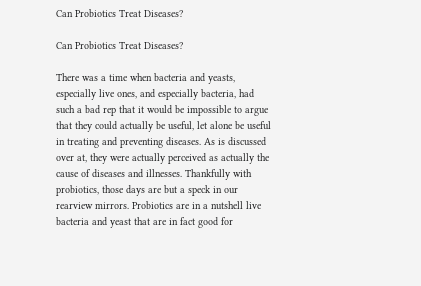Can Probiotics Treat Diseases?

Can Probiotics Treat Diseases?

There was a time when bacteria and yeasts, especially live ones, and especially bacteria, had such a bad rep that it would be impossible to argue that they could actually be useful, let alone be useful in treating and preventing diseases. As is discussed over at, they were actually perceived as actually the cause of diseases and illnesses. Thankfully with probiotics, those days are but a speck in our rearview mirrors. Probiotics are in a nutshell live bacteria and yeast that are in fact good for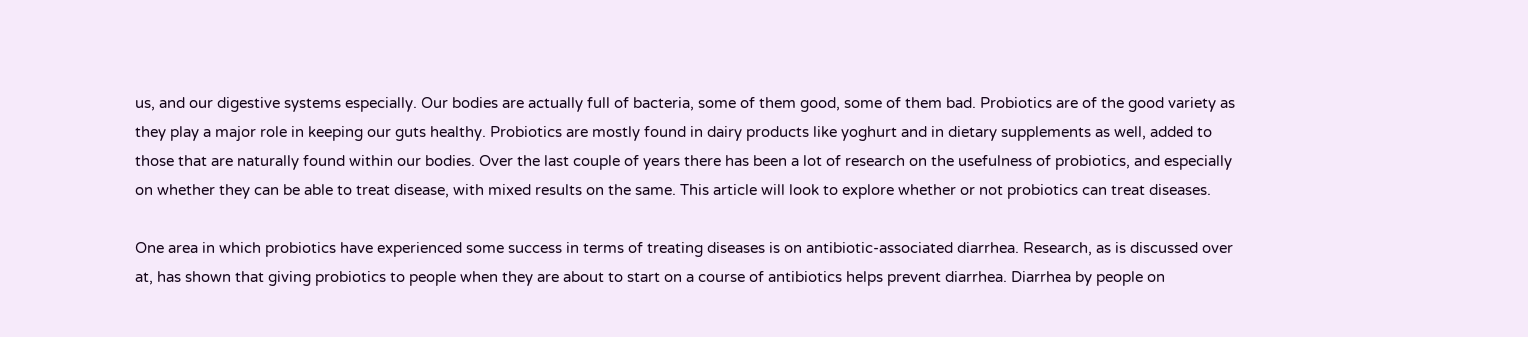us, and our digestive systems especially. Our bodies are actually full of bacteria, some of them good, some of them bad. Probiotics are of the good variety as they play a major role in keeping our guts healthy. Probiotics are mostly found in dairy products like yoghurt and in dietary supplements as well, added to those that are naturally found within our bodies. Over the last couple of years there has been a lot of research on the usefulness of probiotics, and especially on whether they can be able to treat disease, with mixed results on the same. This article will look to explore whether or not probiotics can treat diseases.

One area in which probiotics have experienced some success in terms of treating diseases is on antibiotic-associated diarrhea. Research, as is discussed over at, has shown that giving probiotics to people when they are about to start on a course of antibiotics helps prevent diarrhea. Diarrhea by people on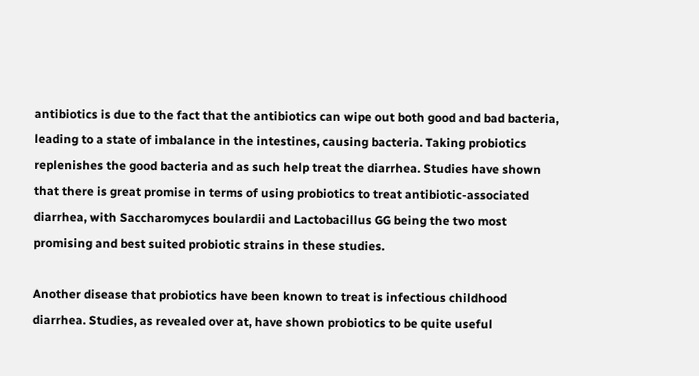antibiotics is due to the fact that the antibiotics can wipe out both good and bad bacteria, leading to a state of imbalance in the intestines, causing bacteria. Taking probiotics replenishes the good bacteria and as such help treat the diarrhea. Studies have shown that there is great promise in terms of using probiotics to treat antibiotic-associated diarrhea, with Saccharomyces boulardii and Lactobacillus GG being the two most promising and best suited probiotic strains in these studies.

Another disease that probiotics have been known to treat is infectious childhood diarrhea. Studies, as revealed over at, have shown probiotics to be quite useful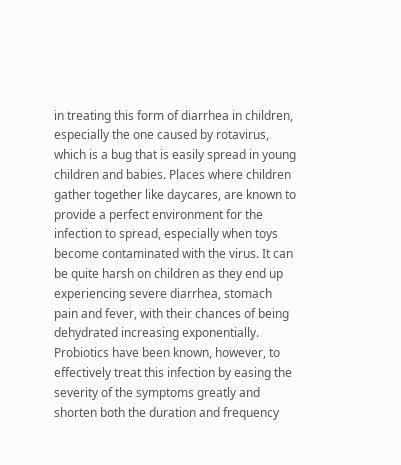in treating this form of diarrhea in children, especially the one caused by rotavirus, which is a bug that is easily spread in young children and babies. Places where children gather together like daycares, are known to provide a perfect environment for the infection to spread, especially when toys become contaminated with the virus. It can be quite harsh on children as they end up experiencing severe diarrhea, stomach pain and fever, with their chances of being dehydrated increasing exponentially. Probiotics have been known, however, to effectively treat this infection by easing the severity of the symptoms greatly and shorten both the duration and frequency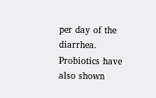per day of the diarrhea. Probiotics have also shown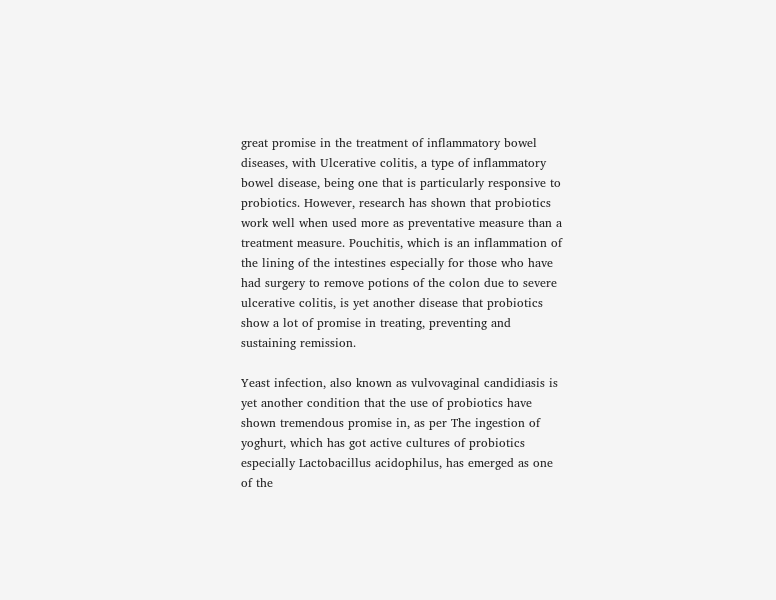great promise in the treatment of inflammatory bowel diseases, with Ulcerative colitis, a type of inflammatory bowel disease, being one that is particularly responsive to probiotics. However, research has shown that probiotics work well when used more as preventative measure than a treatment measure. Pouchitis, which is an inflammation of the lining of the intestines especially for those who have had surgery to remove potions of the colon due to severe ulcerative colitis, is yet another disease that probiotics show a lot of promise in treating, preventing and sustaining remission.

Yeast infection, also known as vulvovaginal candidiasis is yet another condition that the use of probiotics have shown tremendous promise in, as per The ingestion of yoghurt, which has got active cultures of probiotics especially Lactobacillus acidophilus, has emerged as one of the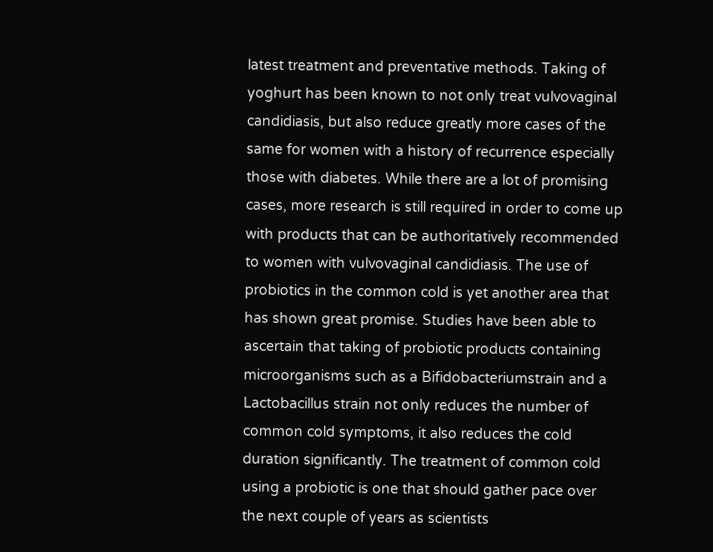latest treatment and preventative methods. Taking of yoghurt has been known to not only treat vulvovaginal candidiasis, but also reduce greatly more cases of the same for women with a history of recurrence especially those with diabetes. While there are a lot of promising cases, more research is still required in order to come up with products that can be authoritatively recommended to women with vulvovaginal candidiasis. The use of probiotics in the common cold is yet another area that has shown great promise. Studies have been able to ascertain that taking of probiotic products containing microorganisms such as a Bifidobacteriumstrain and a Lactobacillus strain not only reduces the number of common cold symptoms, it also reduces the cold duration significantly. The treatment of common cold using a probiotic is one that should gather pace over the next couple of years as scientists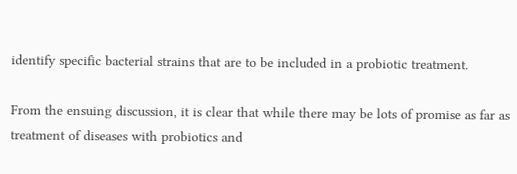identify specific bacterial strains that are to be included in a probiotic treatment.

From the ensuing discussion, it is clear that while there may be lots of promise as far as treatment of diseases with probiotics and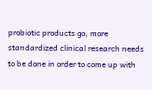probiotic products go, more standardized clinical research needs to be done in order to come up with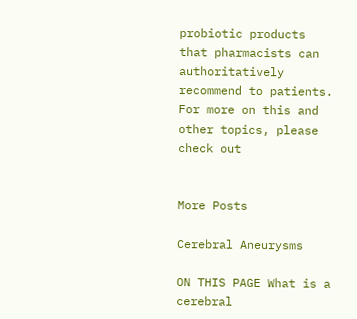probiotic products that pharmacists can authoritatively recommend to patients. For more on this and other topics, please check out


More Posts

Cerebral Aneurysms

ON THIS PAGE What is a cerebral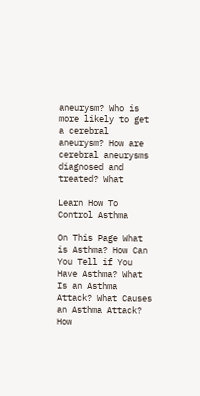aneurysm? Who is more likely to get a cerebral aneurysm? How are cerebral aneurysms diagnosed and treated? What

Learn How To Control Asthma

On This Page What is Asthma? How Can You Tell if You Have Asthma? What Is an Asthma Attack? What Causes an Asthma Attack? How